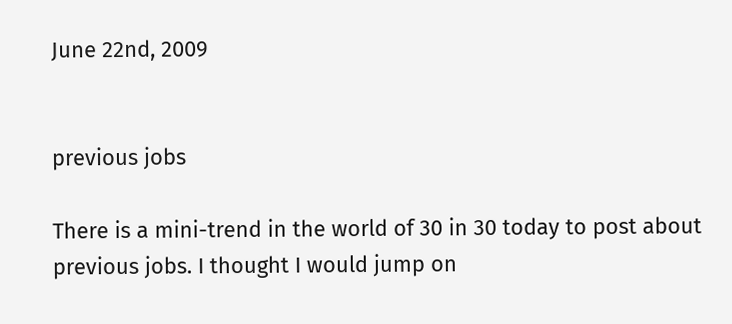June 22nd, 2009


previous jobs

There is a mini-trend in the world of 30 in 30 today to post about previous jobs. I thought I would jump on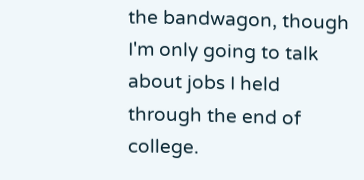the bandwagon, though I'm only going to talk about jobs I held through the end of college.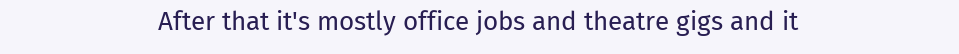After that it's mostly office jobs and theatre gigs and it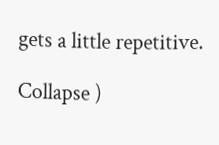gets a little repetitive.

Collapse )